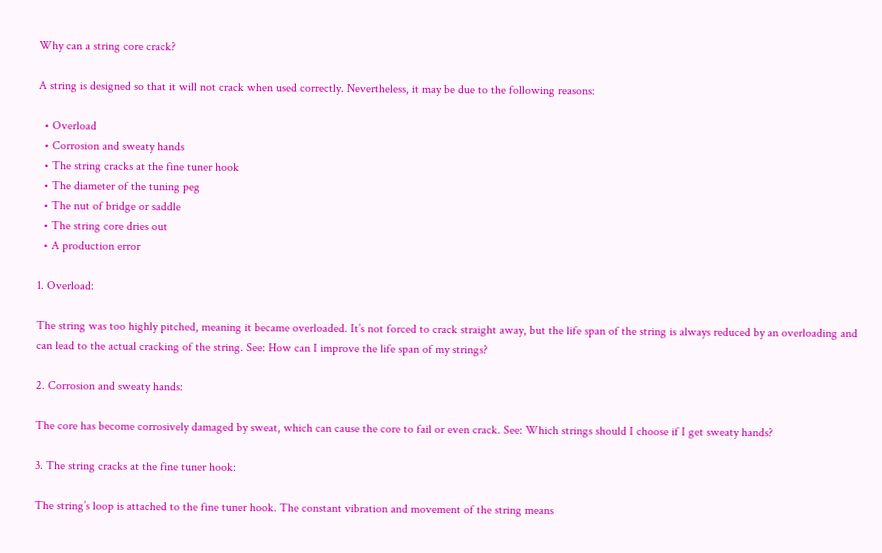Why can a string core crack?

A string is designed so that it will not crack when used correctly. Nevertheless, it may be due to the following reasons:

  • Overload
  • Corrosion and sweaty hands
  • The string cracks at the fine tuner hook
  • The diameter of the tuning peg
  • The nut of bridge or saddle
  • The string core dries out
  • A production error

1. Overload:

The string was too highly pitched, meaning it became overloaded. It’s not forced to crack straight away, but the life span of the string is always reduced by an overloading and can lead to the actual cracking of the string. See: How can I improve the life span of my strings?

2. Corrosion and sweaty hands:

The core has become corrosively damaged by sweat, which can cause the core to fail or even crack. See: Which strings should I choose if I get sweaty hands?

3. The string cracks at the fine tuner hook:

The string’s loop is attached to the fine tuner hook. The constant vibration and movement of the string means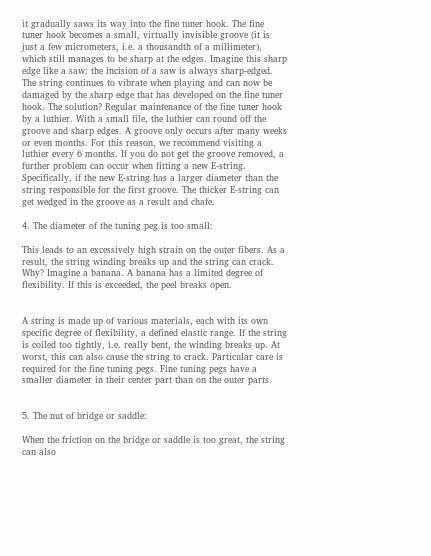it gradually saws its way into the fine tuner hook. The fine tuner hook becomes a small, virtually invisible groove (it is just a few micrometers, i.e. a thousandth of a millimeter), which still manages to be sharp at the edges. Imagine this sharp edge like a saw: the incision of a saw is always sharp-edged. The string continues to vibrate when playing and can now be damaged by the sharp edge that has developed on the fine tuner hook. The solution? Regular maintenance of the fine tuner hook by a luthier. With a small file, the luthier can round off the groove and sharp edges. A groove only occurs after many weeks or even months. For this reason, we recommend visiting a luthier every 6 months. If you do not get the groove removed, a further problem can occur when fitting a new E-string. Specifically, if the new E-string has a larger diameter than the string responsible for the first groove. The thicker E-string can get wedged in the groove as a result and chafe.

4. The diameter of the tuning peg is too small:

This leads to an excessively high strain on the outer fibers. As a result, the string winding breaks up and the string can crack. Why? Imagine a banana. A banana has a limited degree of flexibility. If this is exceeded, the peel breaks open.


A string is made up of various materials, each with its own specific degree of flexibility, a defined elastic range. If the string is coiled too tightly, i.e. really bent, the winding breaks up. At worst, this can also cause the string to crack. Particular care is required for the fine tuning pegs. Fine tuning pegs have a smaller diameter in their center part than on the outer parts.


5. The nut of bridge or saddle:

When the friction on the bridge or saddle is too great, the string can also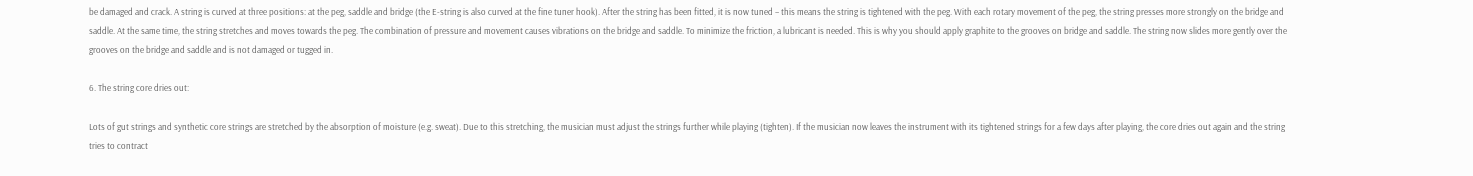be damaged and crack. A string is curved at three positions: at the peg, saddle and bridge (the E-string is also curved at the fine tuner hook). After the string has been fitted, it is now tuned – this means the string is tightened with the peg. With each rotary movement of the peg, the string presses more strongly on the bridge and saddle. At the same time, the string stretches and moves towards the peg. The combination of pressure and movement causes vibrations on the bridge and saddle. To minimize the friction, a lubricant is needed. This is why you should apply graphite to the grooves on bridge and saddle. The string now slides more gently over the grooves on the bridge and saddle and is not damaged or tugged in.

6. The string core dries out:

Lots of gut strings and synthetic core strings are stretched by the absorption of moisture (e.g. sweat). Due to this stretching, the musician must adjust the strings further while playing (tighten). If the musician now leaves the instrument with its tightened strings for a few days after playing, the core dries out again and the string tries to contract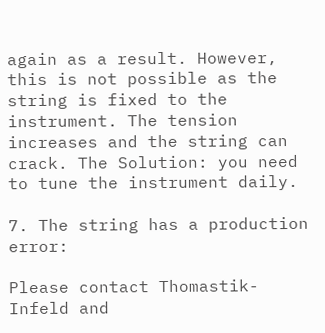again as a result. However, this is not possible as the string is fixed to the instrument. The tension increases and the string can crack. The Solution: you need to tune the instrument daily.

7. The string has a production error:

Please contact Thomastik-Infeld and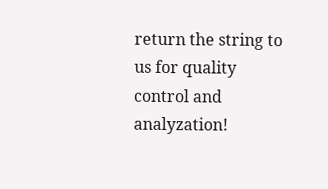return the string to us for quality control and analyzation!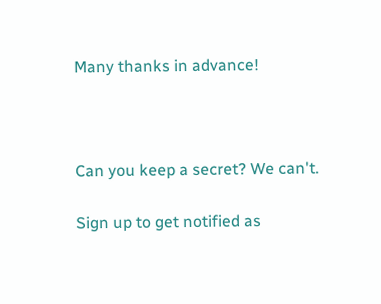Many thanks in advance!



Can you keep a secret? We can't.

Sign up to get notified as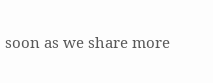soon as we share more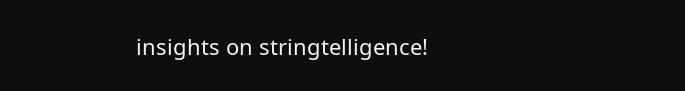insights on stringtelligence!